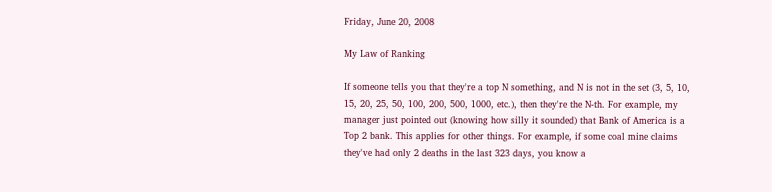Friday, June 20, 2008

My Law of Ranking

If someone tells you that they're a top N something, and N is not in the set (3, 5, 10, 15, 20, 25, 50, 100, 200, 500, 1000, etc.), then they're the N-th. For example, my manager just pointed out (knowing how silly it sounded) that Bank of America is a Top 2 bank. This applies for other things. For example, if some coal mine claims they've had only 2 deaths in the last 323 days, you know a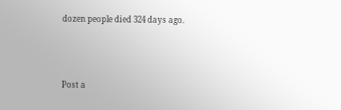dozen people died 324 days ago.



Post a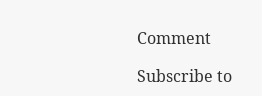Comment

Subscribe to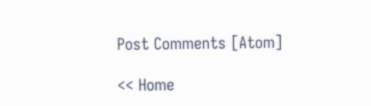Post Comments [Atom]

<< Home